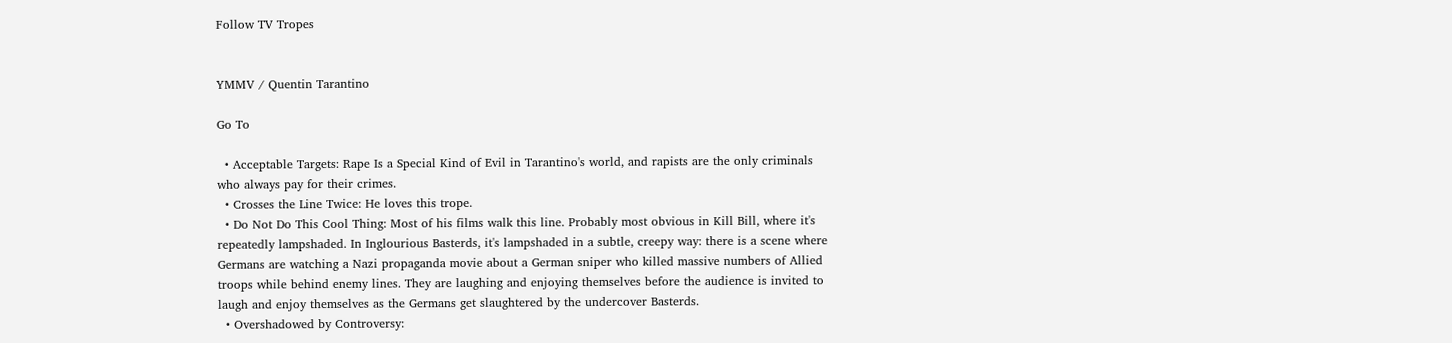Follow TV Tropes


YMMV / Quentin Tarantino

Go To

  • Acceptable Targets: Rape Is a Special Kind of Evil in Tarantino's world, and rapists are the only criminals who always pay for their crimes.
  • Crosses the Line Twice: He loves this trope.
  • Do Not Do This Cool Thing: Most of his films walk this line. Probably most obvious in Kill Bill, where it's repeatedly lampshaded. In Inglourious Basterds, it's lampshaded in a subtle, creepy way: there is a scene where Germans are watching a Nazi propaganda movie about a German sniper who killed massive numbers of Allied troops while behind enemy lines. They are laughing and enjoying themselves before the audience is invited to laugh and enjoy themselves as the Germans get slaughtered by the undercover Basterds.
  • Overshadowed by Controversy: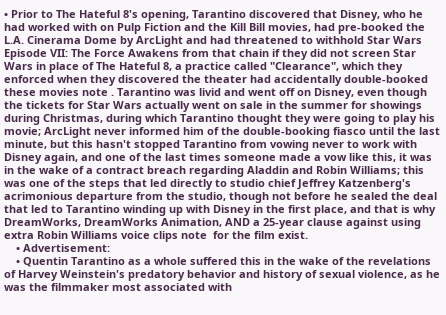• Prior to The Hateful 8's opening, Tarantino discovered that Disney, who he had worked with on Pulp Fiction and the Kill Bill movies, had pre-booked the L.A. Cinerama Dome by ArcLight and had threatened to withhold Star Wars Episode VII: The Force Awakens from that chain if they did not screen Star Wars in place of The Hateful 8, a practice called "Clearance", which they enforced when they discovered the theater had accidentally double-booked these movies note . Tarantino was livid and went off on Disney, even though the tickets for Star Wars actually went on sale in the summer for showings during Christmas, during which Tarantino thought they were going to play his movie; ArcLight never informed him of the double-booking fiasco until the last minute, but this hasn't stopped Tarantino from vowing never to work with Disney again, and one of the last times someone made a vow like this, it was in the wake of a contract breach regarding Aladdin and Robin Williams; this was one of the steps that led directly to studio chief Jeffrey Katzenberg's acrimonious departure from the studio, though not before he sealed the deal that led to Tarantino winding up with Disney in the first place, and that is why DreamWorks, DreamWorks Animation, AND a 25-year clause against using extra Robin Williams voice clips note  for the film exist.
    • Advertisement:
    • Quentin Tarantino as a whole suffered this in the wake of the revelations of Harvey Weinstein's predatory behavior and history of sexual violence, as he was the filmmaker most associated with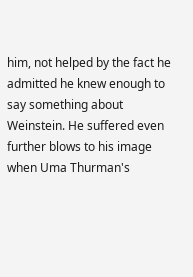him, not helped by the fact he admitted he knew enough to say something about Weinstein. He suffered even further blows to his image when Uma Thurman's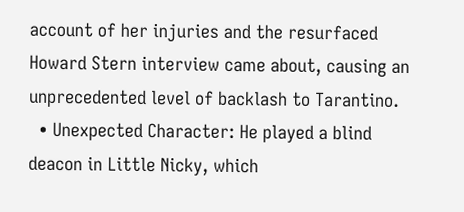account of her injuries and the resurfaced Howard Stern interview came about, causing an unprecedented level of backlash to Tarantino.
  • Unexpected Character: He played a blind deacon in Little Nicky, which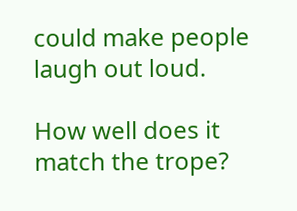could make people laugh out loud.

How well does it match the trope?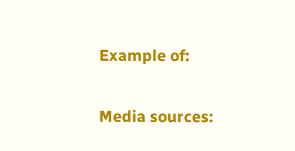Example of:


Media sources: